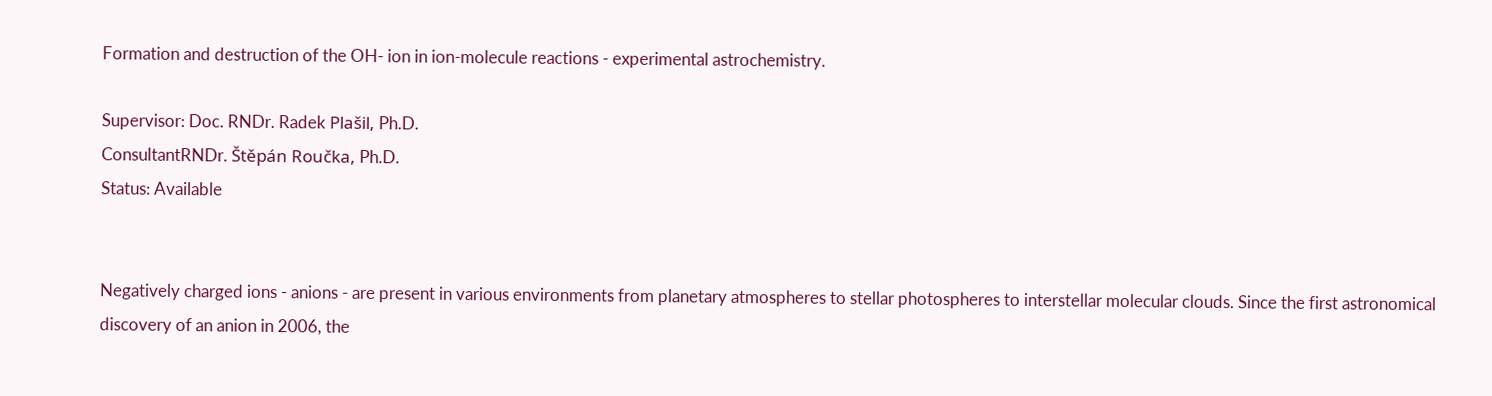Formation and destruction of the OH- ion in ion-molecule reactions - experimental astrochemistry.

Supervisor: Doc. RNDr. Radek Plašil, Ph.D.
ConsultantRNDr. Štěpán Roučka, Ph.D.
Status: Available


Negatively charged ions - anions - are present in various environments from planetary atmospheres to stellar photospheres to interstellar molecular clouds. Since the first astronomical discovery of an anion in 2006, the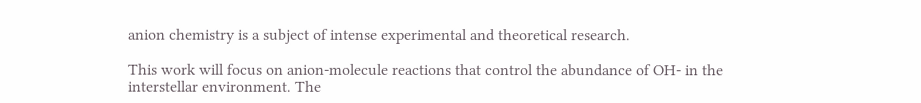anion chemistry is a subject of intense experimental and theoretical research.

This work will focus on anion-molecule reactions that control the abundance of OH- in the interstellar environment. The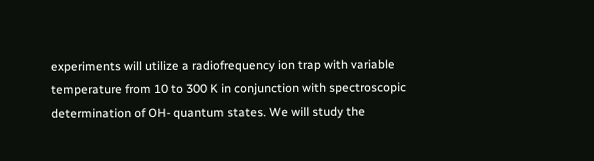experiments will utilize a radiofrequency ion trap with variable temperature from 10 to 300 K in conjunction with spectroscopic determination of OH- quantum states. We will study the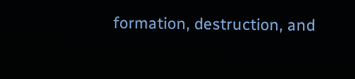formation, destruction, and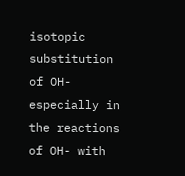isotopic substitution of OH- especially in the reactions of OH- with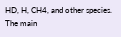HD, H, CH4, and other species. The main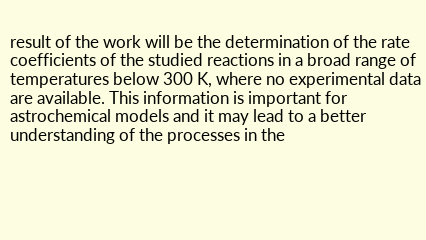result of the work will be the determination of the rate coefficients of the studied reactions in a broad range of temperatures below 300 K, where no experimental data are available. This information is important for astrochemical models and it may lead to a better understanding of the processes in the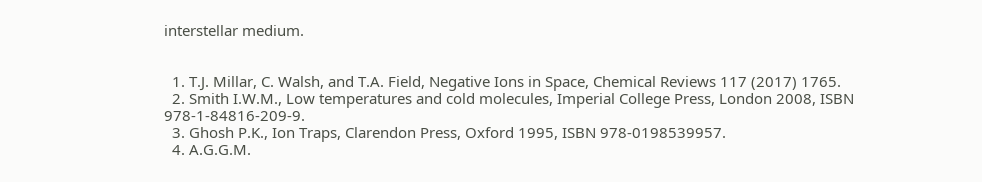interstellar medium.


  1. T.J. Millar, C. Walsh, and T.A. Field, Negative Ions in Space, Chemical Reviews 117 (2017) 1765.
  2. Smith I.W.M., Low temperatures and cold molecules, Imperial College Press, London 2008, ISBN 978-1-84816-209-9.
  3. Ghosh P.K., Ion Traps, Clarendon Press, Oxford 1995, ISBN 978-0198539957.
  4. A.G.G.M.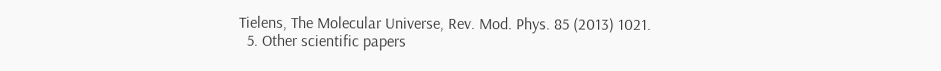Tielens, The Molecular Universe, Rev. Mod. Phys. 85 (2013) 1021.
  5. Other scientific papers